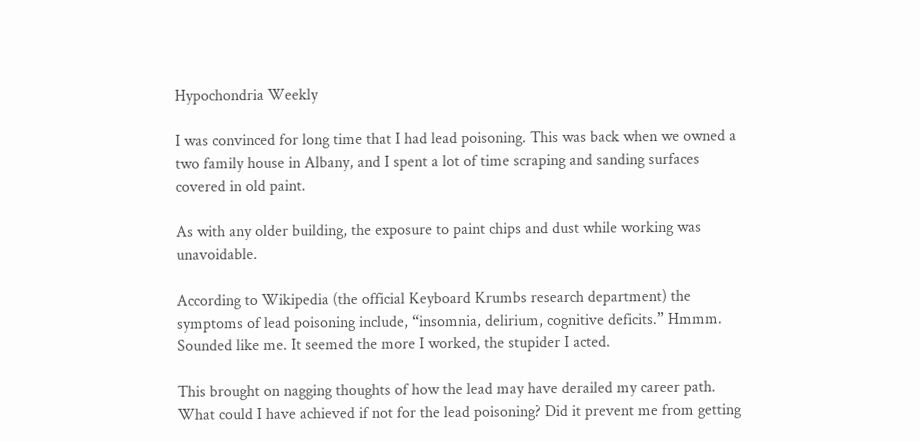Hypochondria Weekly

I was convinced for long time that I had lead poisoning. This was back when we owned a two family house in Albany, and I spent a lot of time scraping and sanding surfaces covered in old paint.

As with any older building, the exposure to paint chips and dust while working was unavoidable.

According to Wikipedia (the official Keyboard Krumbs research department) the symptoms of lead poisoning include, “insomnia, delirium, cognitive deficits.” Hmmm. Sounded like me. It seemed the more I worked, the stupider I acted.

This brought on nagging thoughts of how the lead may have derailed my career path. What could I have achieved if not for the lead poisoning? Did it prevent me from getting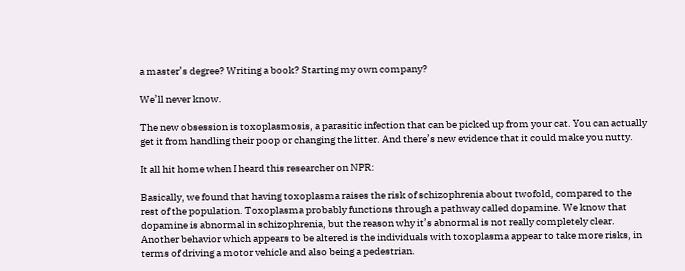a master’s degree? Writing a book? Starting my own company?

We’ll never know.

The new obsession is toxoplasmosis, a parasitic infection that can be picked up from your cat. You can actually get it from handling their poop or changing the litter. And there’s new evidence that it could make you nutty.

It all hit home when I heard this researcher on NPR:

Basically, we found that having toxoplasma raises the risk of schizophrenia about twofold, compared to the rest of the population. Toxoplasma probably functions through a pathway called dopamine. We know that dopamine is abnormal in schizophrenia, but the reason why it’s abnormal is not really completely clear. Another behavior which appears to be altered is the individuals with toxoplasma appear to take more risks, in terms of driving a motor vehicle and also being a pedestrian.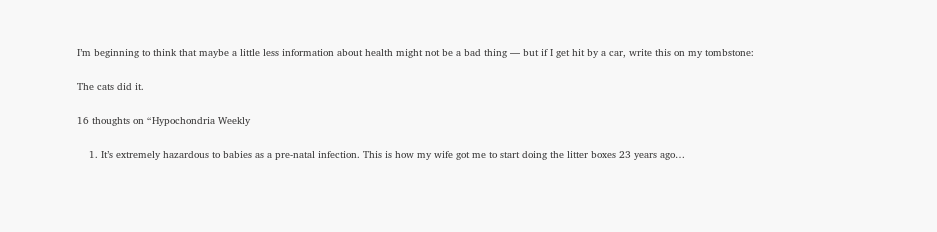I’m beginning to think that maybe a little less information about health might not be a bad thing — but if I get hit by a car, write this on my tombstone:

The cats did it.

16 thoughts on “Hypochondria Weekly

    1. It’s extremely hazardous to babies as a pre-natal infection. This is how my wife got me to start doing the litter boxes 23 years ago…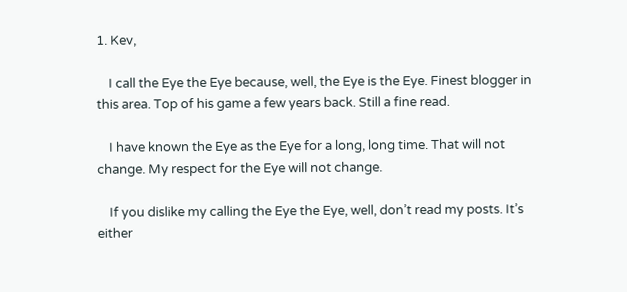1. Kev,

    I call the Eye the Eye because, well, the Eye is the Eye. Finest blogger in this area. Top of his game a few years back. Still a fine read.

    I have known the Eye as the Eye for a long, long time. That will not change. My respect for the Eye will not change.

    If you dislike my calling the Eye the Eye, well, don’t read my posts. It’s either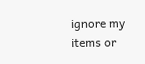ignore my items or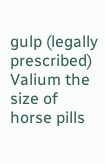gulp (legally prescribed) Valium the size of horse pills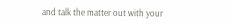and talk the matter out with your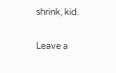shrink, kid.

Leave a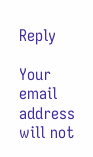Reply

Your email address will not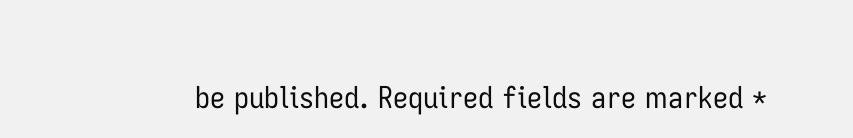be published. Required fields are marked *